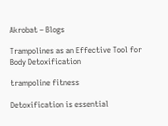Akrobat – Blogs

Trampolines as an Effective Tool for Body Detoxification

trampoline fitness

Detoxification is essential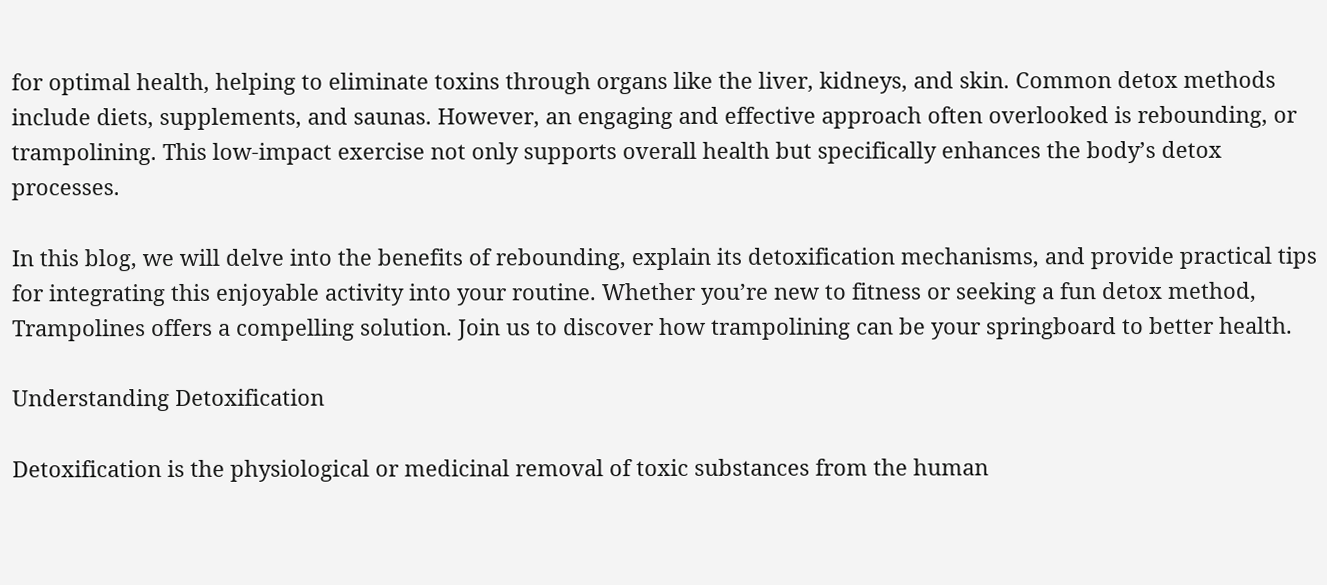for optimal health, helping to eliminate toxins through organs like the liver, kidneys, and skin. Common detox methods include diets, supplements, and saunas. However, an engaging and effective approach often overlooked is rebounding, or trampolining. This low-impact exercise not only supports overall health but specifically enhances the body’s detox processes.

In this blog, we will delve into the benefits of rebounding, explain its detoxification mechanisms, and provide practical tips for integrating this enjoyable activity into your routine. Whether you’re new to fitness or seeking a fun detox method, Trampolines offers a compelling solution. Join us to discover how trampolining can be your springboard to better health.

Understanding Detoxification

Detoxification is the physiological or medicinal removal of toxic substances from the human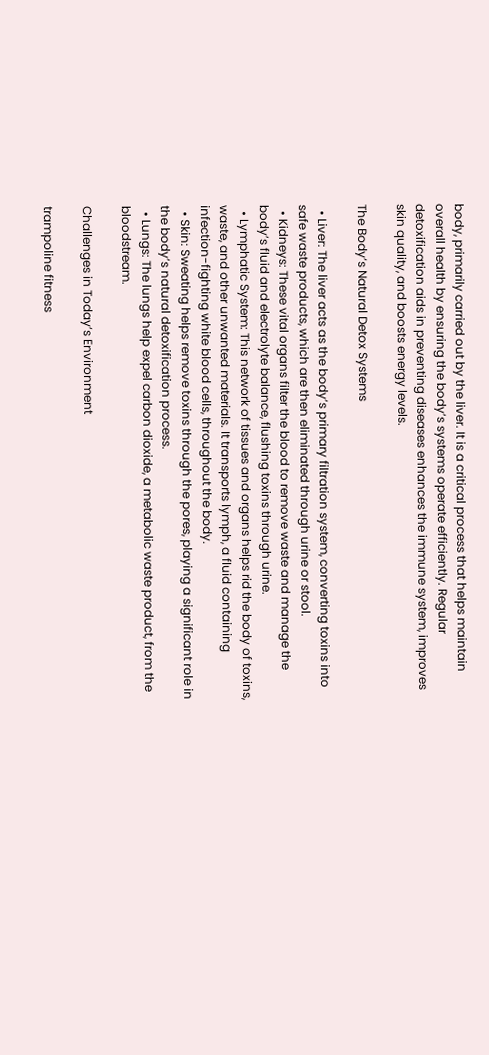body, primarily carried out by the liver. It is a critical process that helps maintain overall health by ensuring the body’s systems operate efficiently. Regular detoxification aids in preventing diseases enhances the immune system, improves skin quality, and boosts energy levels.

The Body’s Natural Detox Systems

  • Liver: The liver acts as the body’s primary filtration system, converting toxins into safe waste products, which are then eliminated through urine or stool.
  • Kidneys: These vital organs filter the blood to remove waste and manage the body’s fluid and electrolyte balance, flushing toxins through urine.
  • Lymphatic System: This network of tissues and organs helps rid the body of toxins, waste, and other unwanted materials. It transports lymph, a fluid containing infection-fighting white blood cells, throughout the body.
  • Skin: Sweating helps remove toxins through the pores, playing a significant role in the body’s natural detoxification process.
  • Lungs: The lungs help expel carbon dioxide, a metabolic waste product, from the bloodstream.

Challenges in Today’s Environment

trampoline fitness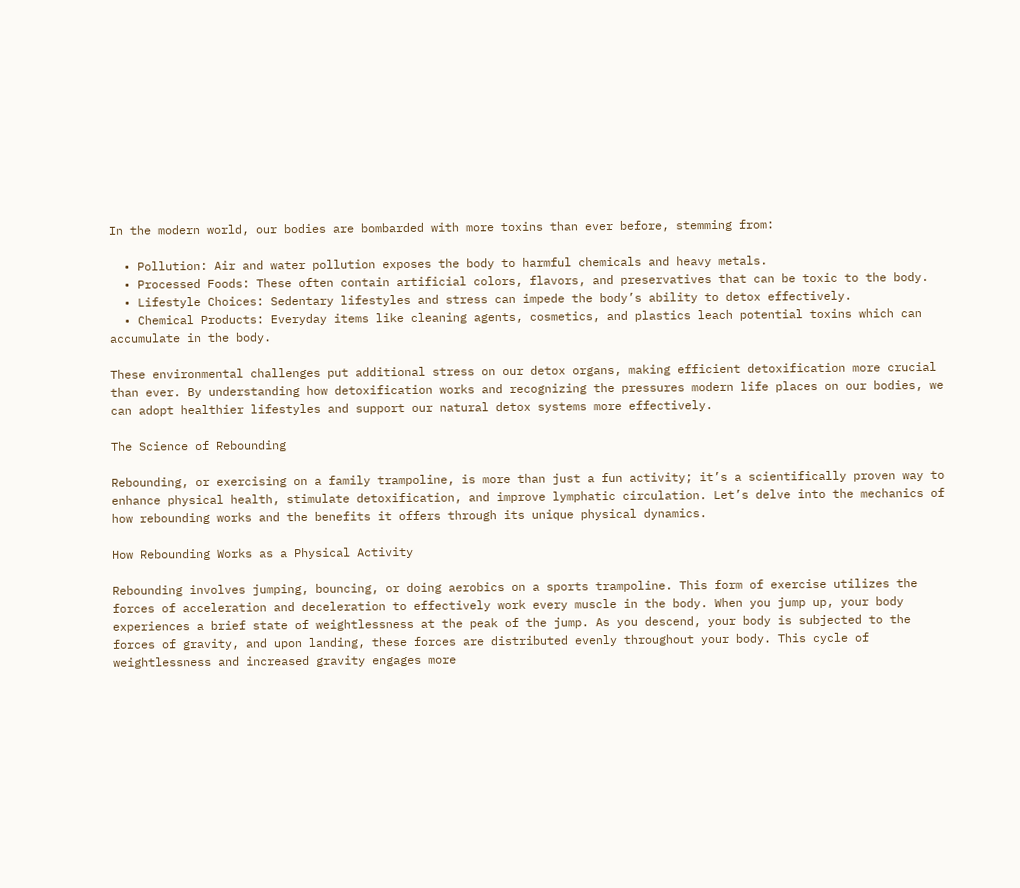In the modern world, our bodies are bombarded with more toxins than ever before, stemming from:

  • Pollution: Air and water pollution exposes the body to harmful chemicals and heavy metals.
  • Processed Foods: These often contain artificial colors, flavors, and preservatives that can be toxic to the body.
  • Lifestyle Choices: Sedentary lifestyles and stress can impede the body’s ability to detox effectively.
  • Chemical Products: Everyday items like cleaning agents, cosmetics, and plastics leach potential toxins which can accumulate in the body.

These environmental challenges put additional stress on our detox organs, making efficient detoxification more crucial than ever. By understanding how detoxification works and recognizing the pressures modern life places on our bodies, we can adopt healthier lifestyles and support our natural detox systems more effectively.

The Science of Rebounding

Rebounding, or exercising on a family trampoline, is more than just a fun activity; it’s a scientifically proven way to enhance physical health, stimulate detoxification, and improve lymphatic circulation. Let’s delve into the mechanics of how rebounding works and the benefits it offers through its unique physical dynamics.

How Rebounding Works as a Physical Activity

Rebounding involves jumping, bouncing, or doing aerobics on a sports trampoline. This form of exercise utilizes the forces of acceleration and deceleration to effectively work every muscle in the body. When you jump up, your body experiences a brief state of weightlessness at the peak of the jump. As you descend, your body is subjected to the forces of gravity, and upon landing, these forces are distributed evenly throughout your body. This cycle of weightlessness and increased gravity engages more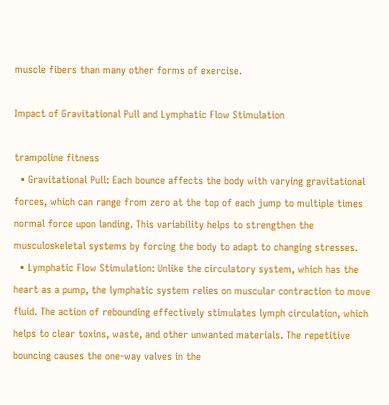muscle fibers than many other forms of exercise.

Impact of Gravitational Pull and Lymphatic Flow Stimulation

trampoline fitness
  • Gravitational Pull: Each bounce affects the body with varying gravitational forces, which can range from zero at the top of each jump to multiple times normal force upon landing. This variability helps to strengthen the musculoskeletal systems by forcing the body to adapt to changing stresses.
  • Lymphatic Flow Stimulation: Unlike the circulatory system, which has the heart as a pump, the lymphatic system relies on muscular contraction to move fluid. The action of rebounding effectively stimulates lymph circulation, which helps to clear toxins, waste, and other unwanted materials. The repetitive bouncing causes the one-way valves in the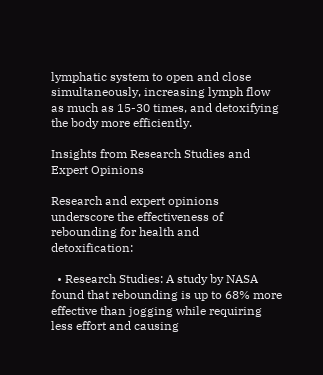lymphatic system to open and close simultaneously, increasing lymph flow as much as 15-30 times, and detoxifying the body more efficiently.

Insights from Research Studies and Expert Opinions

Research and expert opinions underscore the effectiveness of rebounding for health and detoxification:

  • Research Studies: A study by NASA found that rebounding is up to 68% more effective than jogging while requiring less effort and causing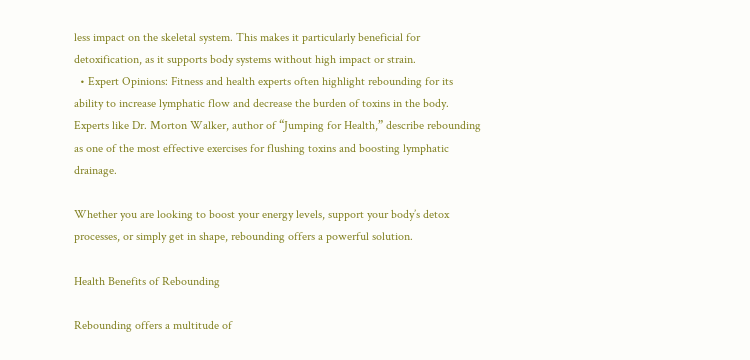less impact on the skeletal system. This makes it particularly beneficial for detoxification, as it supports body systems without high impact or strain.
  • Expert Opinions: Fitness and health experts often highlight rebounding for its ability to increase lymphatic flow and decrease the burden of toxins in the body. Experts like Dr. Morton Walker, author of “Jumping for Health,” describe rebounding as one of the most effective exercises for flushing toxins and boosting lymphatic drainage.

Whether you are looking to boost your energy levels, support your body’s detox processes, or simply get in shape, rebounding offers a powerful solution.

Health Benefits of Rebounding

Rebounding offers a multitude of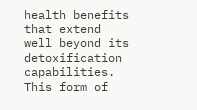health benefits that extend well beyond its detoxification capabilities. This form of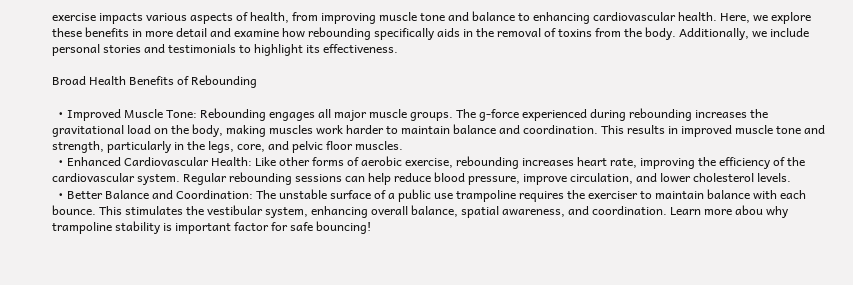exercise impacts various aspects of health, from improving muscle tone and balance to enhancing cardiovascular health. Here, we explore these benefits in more detail and examine how rebounding specifically aids in the removal of toxins from the body. Additionally, we include personal stories and testimonials to highlight its effectiveness.

Broad Health Benefits of Rebounding

  • Improved Muscle Tone: Rebounding engages all major muscle groups. The g-force experienced during rebounding increases the gravitational load on the body, making muscles work harder to maintain balance and coordination. This results in improved muscle tone and strength, particularly in the legs, core, and pelvic floor muscles.
  • Enhanced Cardiovascular Health: Like other forms of aerobic exercise, rebounding increases heart rate, improving the efficiency of the cardiovascular system. Regular rebounding sessions can help reduce blood pressure, improve circulation, and lower cholesterol levels.
  • Better Balance and Coordination: The unstable surface of a public use trampoline requires the exerciser to maintain balance with each bounce. This stimulates the vestibular system, enhancing overall balance, spatial awareness, and coordination. Learn more abou why trampoline stability is important factor for safe bouncing!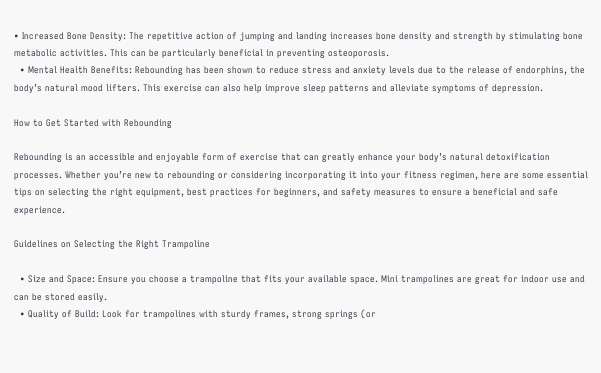• Increased Bone Density: The repetitive action of jumping and landing increases bone density and strength by stimulating bone metabolic activities. This can be particularly beneficial in preventing osteoporosis.
  • Mental Health Benefits: Rebounding has been shown to reduce stress and anxiety levels due to the release of endorphins, the body’s natural mood lifters. This exercise can also help improve sleep patterns and alleviate symptoms of depression.

How to Get Started with Rebounding

Rebounding is an accessible and enjoyable form of exercise that can greatly enhance your body’s natural detoxification processes. Whether you’re new to rebounding or considering incorporating it into your fitness regimen, here are some essential tips on selecting the right equipment, best practices for beginners, and safety measures to ensure a beneficial and safe experience.

Guidelines on Selecting the Right Trampoline

  • Size and Space: Ensure you choose a trampoline that fits your available space. Mini trampolines are great for indoor use and can be stored easily.
  • Quality of Build: Look for trampolines with sturdy frames, strong springs (or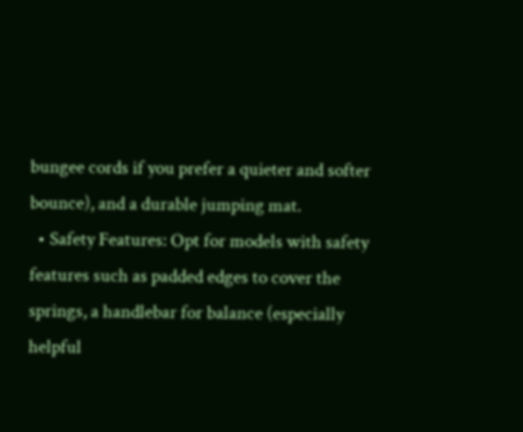bungee cords if you prefer a quieter and softer bounce), and a durable jumping mat.
  • Safety Features: Opt for models with safety features such as padded edges to cover the springs, a handlebar for balance (especially helpful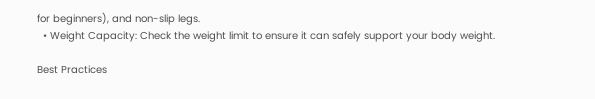for beginners), and non-slip legs.
  • Weight Capacity: Check the weight limit to ensure it can safely support your body weight.

Best Practices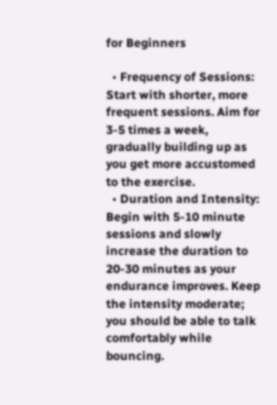for Beginners

  • Frequency of Sessions: Start with shorter, more frequent sessions. Aim for 3-5 times a week, gradually building up as you get more accustomed to the exercise.
  • Duration and Intensity: Begin with 5-10 minute sessions and slowly increase the duration to 20-30 minutes as your endurance improves. Keep the intensity moderate; you should be able to talk comfortably while bouncing.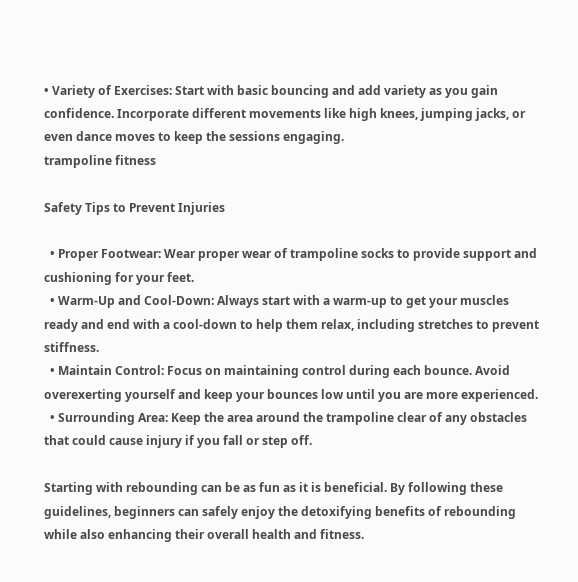• Variety of Exercises: Start with basic bouncing and add variety as you gain confidence. Incorporate different movements like high knees, jumping jacks, or even dance moves to keep the sessions engaging.
trampoline fitness

Safety Tips to Prevent Injuries

  • Proper Footwear: Wear proper wear of trampoline socks to provide support and cushioning for your feet.
  • Warm-Up and Cool-Down: Always start with a warm-up to get your muscles ready and end with a cool-down to help them relax, including stretches to prevent stiffness.
  • Maintain Control: Focus on maintaining control during each bounce. Avoid overexerting yourself and keep your bounces low until you are more experienced.
  • Surrounding Area: Keep the area around the trampoline clear of any obstacles that could cause injury if you fall or step off.

Starting with rebounding can be as fun as it is beneficial. By following these guidelines, beginners can safely enjoy the detoxifying benefits of rebounding while also enhancing their overall health and fitness.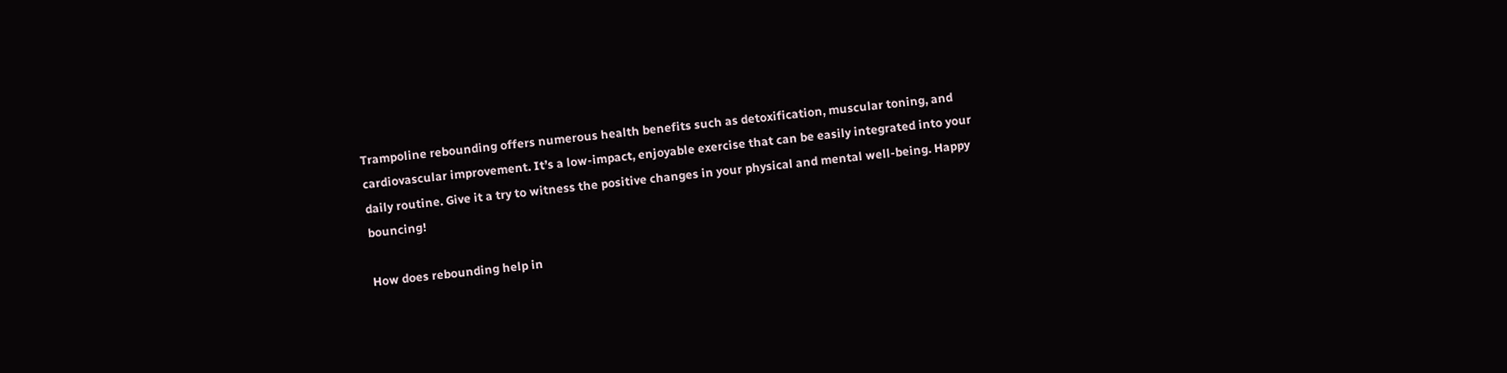Trampoline rebounding offers numerous health benefits such as detoxification, muscular toning, and cardiovascular improvement. It’s a low-impact, enjoyable exercise that can be easily integrated into your daily routine. Give it a try to witness the positive changes in your physical and mental well-being. Happy bouncing!

How does rebounding help in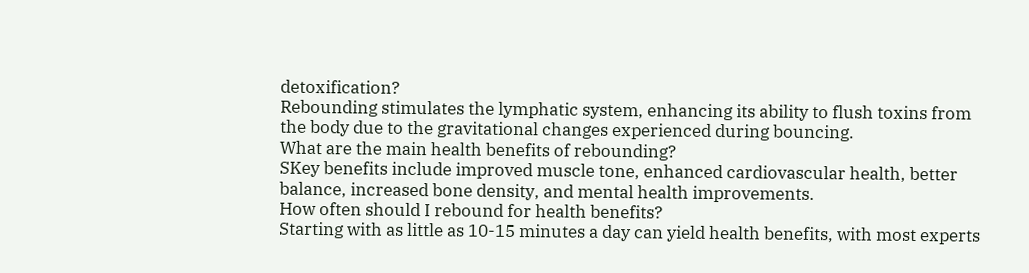detoxification?
Rebounding stimulates the lymphatic system, enhancing its ability to flush toxins from the body due to the gravitational changes experienced during bouncing.
What are the main health benefits of rebounding?
SKey benefits include improved muscle tone, enhanced cardiovascular health, better balance, increased bone density, and mental health improvements.
How often should I rebound for health benefits?
Starting with as little as 10-15 minutes a day can yield health benefits, with most experts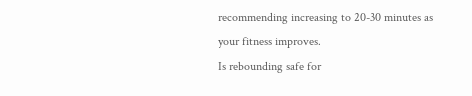recommending increasing to 20-30 minutes as your fitness improves.
Is rebounding safe for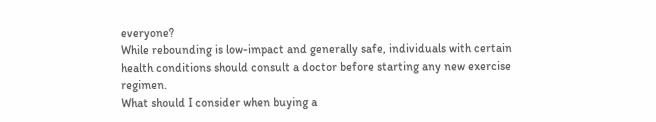everyone?
While rebounding is low-impact and generally safe, individuals with certain health conditions should consult a doctor before starting any new exercise regimen.
What should I consider when buying a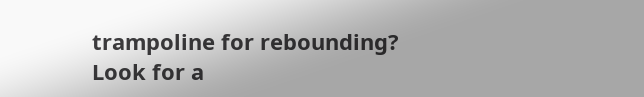trampoline for rebounding?
Look for a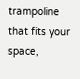trampoline that fits your space,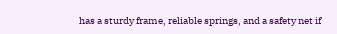has a sturdy frame, reliable springs, and a safety net if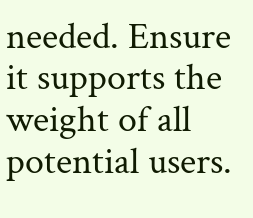needed. Ensure it supports the weight of all potential users.